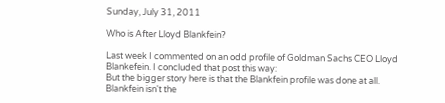Sunday, July 31, 2011

Who is After Lloyd Blankfein?

Last week I commented on an odd profile of Goldman Sachs CEO Lloyd Blankefein. I concluded that post this way:
But the bigger story here is that the Blankfein profile was done at all. Blankfein isn't the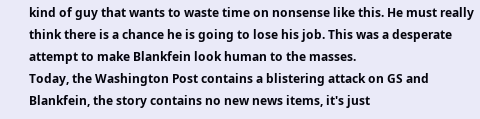kind of guy that wants to waste time on nonsense like this. He must really think there is a chance he is going to lose his job. This was a desperate attempt to make Blankfein look human to the masses.
Today, the Washington Post contains a blistering attack on GS and Blankfein, the story contains no new news items, it's just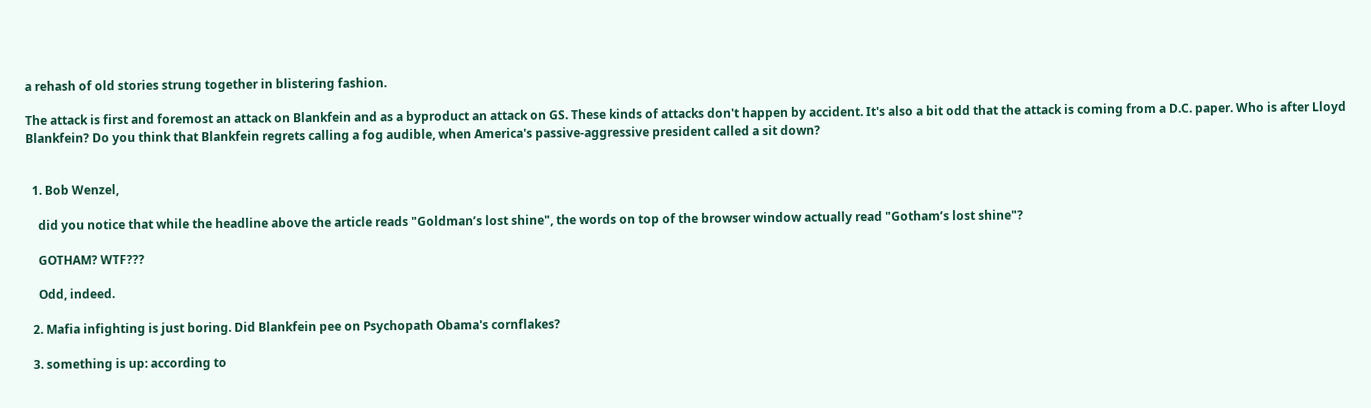a rehash of old stories strung together in blistering fashion.

The attack is first and foremost an attack on Blankfein and as a byproduct an attack on GS. These kinds of attacks don't happen by accident. It's also a bit odd that the attack is coming from a D.C. paper. Who is after Lloyd Blankfein? Do you think that Blankfein regrets calling a fog audible, when America's passive-aggressive president called a sit down?


  1. Bob Wenzel,

    did you notice that while the headline above the article reads "Goldman’s lost shine", the words on top of the browser window actually read "Gotham’s lost shine"?

    GOTHAM? WTF???

    Odd, indeed.

  2. Mafia infighting is just boring. Did Blankfein pee on Psychopath Obama's cornflakes?

  3. something is up: according to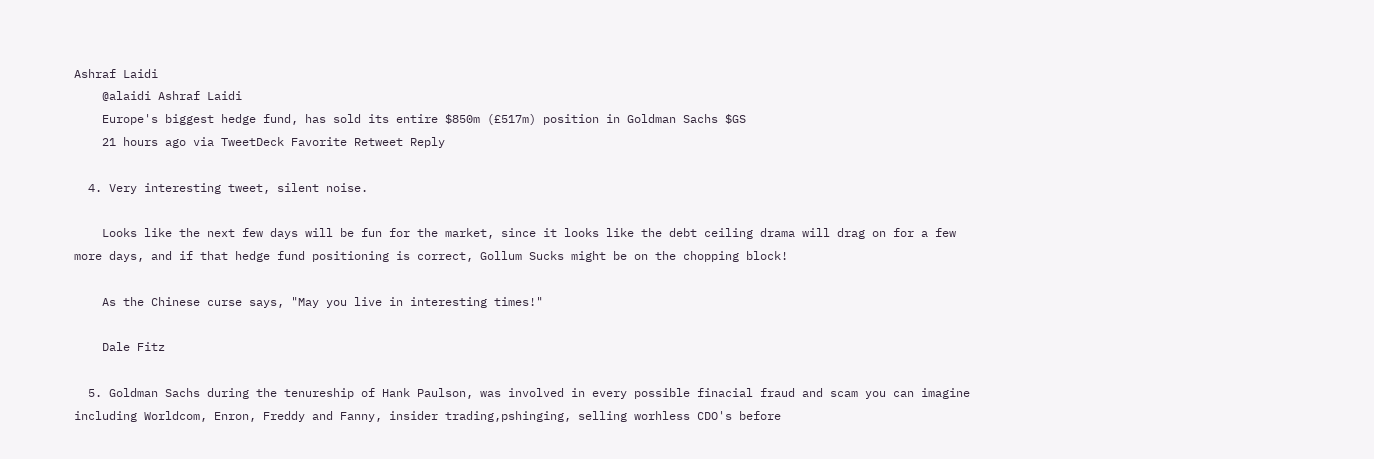Ashraf Laidi
    @alaidi Ashraf Laidi
    Europe's biggest hedge fund, has sold its entire $850m (£517m) position in Goldman Sachs $GS
    21 hours ago via TweetDeck Favorite Retweet Reply

  4. Very interesting tweet, silent noise.

    Looks like the next few days will be fun for the market, since it looks like the debt ceiling drama will drag on for a few more days, and if that hedge fund positioning is correct, Gollum Sucks might be on the chopping block!

    As the Chinese curse says, "May you live in interesting times!"

    Dale Fitz

  5. Goldman Sachs during the tenureship of Hank Paulson, was involved in every possible finacial fraud and scam you can imagine including Worldcom, Enron, Freddy and Fanny, insider trading,pshinging, selling worhless CDO's before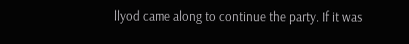llyod came along to continue the party. If it was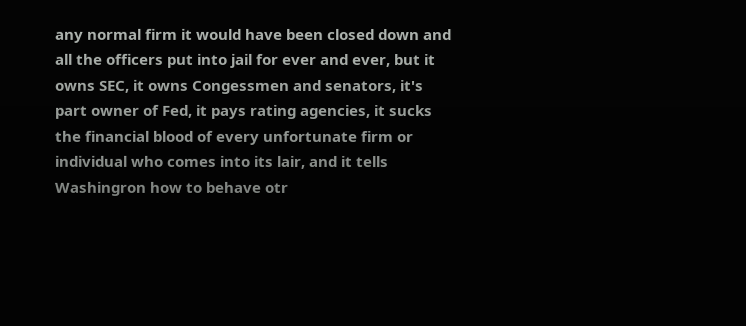any normal firm it would have been closed down and all the officers put into jail for ever and ever, but it owns SEC, it owns Congessmen and senators, it's part owner of Fed, it pays rating agencies, it sucks the financial blood of every unfortunate firm or individual who comes into its lair, and it tells Washingron how to behave otr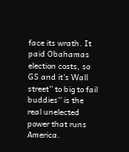face its wrath. It paid Obahamas election costs, so GS and it's Wall street'' to big to fail buddies'' is the real unelected power that runs America.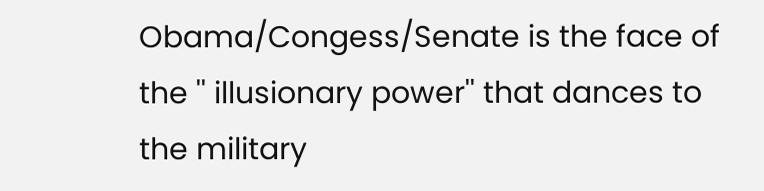Obama/Congess/Senate is the face of the '' illusionary power'' that dances to the military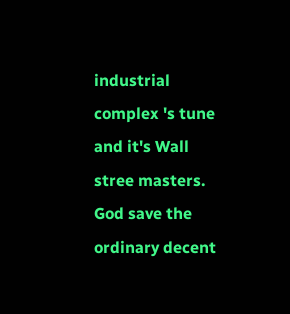industrial complex 's tune and it's Wall stree masters. God save the ordinary decent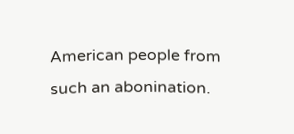American people from such an abonination.